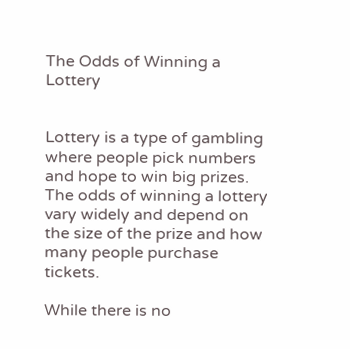The Odds of Winning a Lottery


Lottery is a type of gambling where people pick numbers and hope to win big prizes. The odds of winning a lottery vary widely and depend on the size of the prize and how many people purchase tickets.

While there is no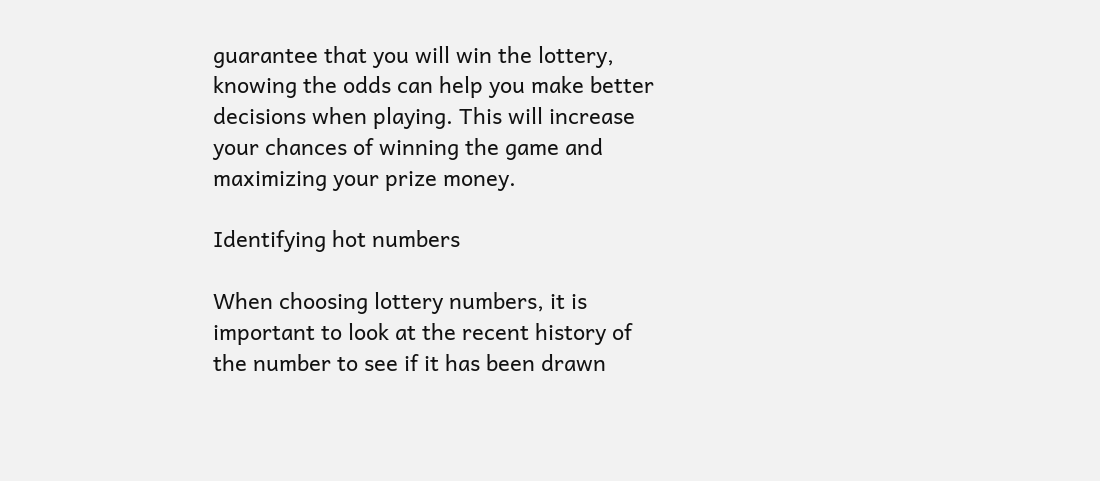guarantee that you will win the lottery, knowing the odds can help you make better decisions when playing. This will increase your chances of winning the game and maximizing your prize money.

Identifying hot numbers

When choosing lottery numbers, it is important to look at the recent history of the number to see if it has been drawn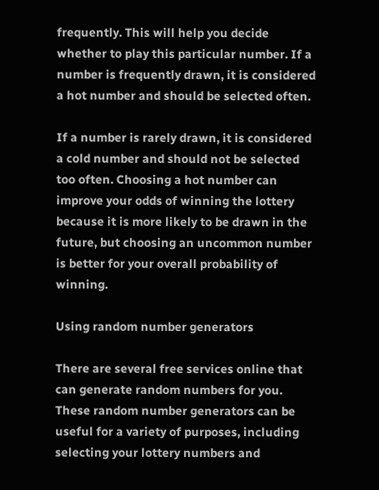frequently. This will help you decide whether to play this particular number. If a number is frequently drawn, it is considered a hot number and should be selected often.

If a number is rarely drawn, it is considered a cold number and should not be selected too often. Choosing a hot number can improve your odds of winning the lottery because it is more likely to be drawn in the future, but choosing an uncommon number is better for your overall probability of winning.

Using random number generators

There are several free services online that can generate random numbers for you. These random number generators can be useful for a variety of purposes, including selecting your lottery numbers and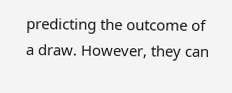predicting the outcome of a draw. However, they can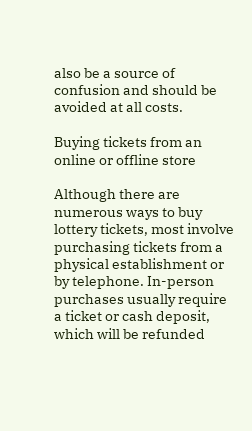also be a source of confusion and should be avoided at all costs.

Buying tickets from an online or offline store

Although there are numerous ways to buy lottery tickets, most involve purchasing tickets from a physical establishment or by telephone. In-person purchases usually require a ticket or cash deposit, which will be refunded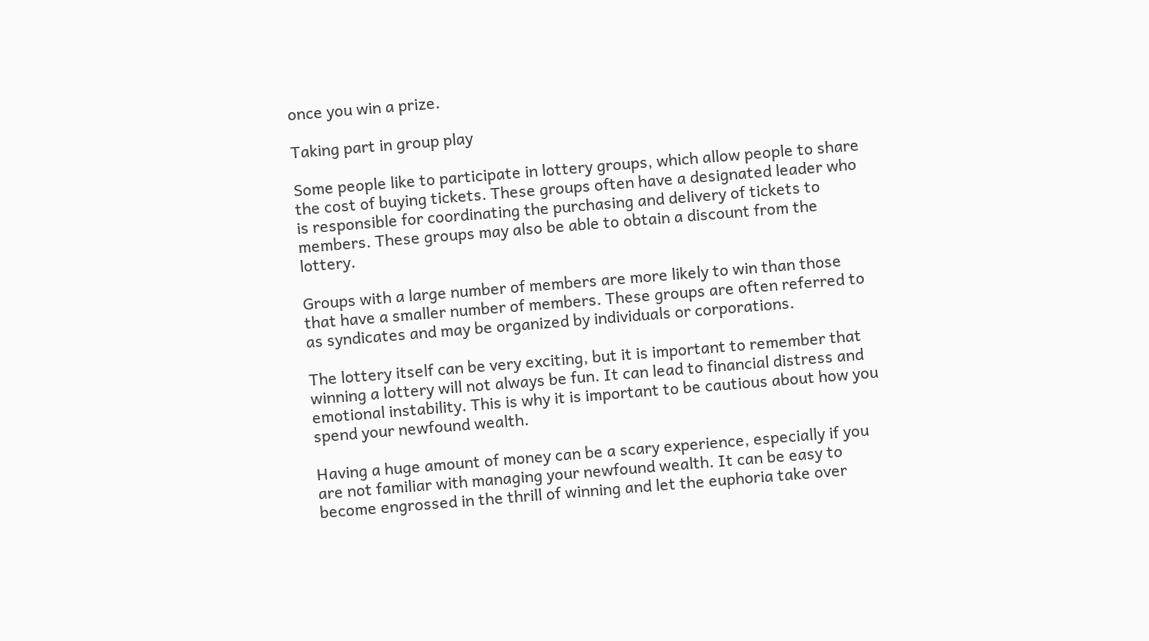once you win a prize.

Taking part in group play

Some people like to participate in lottery groups, which allow people to share the cost of buying tickets. These groups often have a designated leader who is responsible for coordinating the purchasing and delivery of tickets to members. These groups may also be able to obtain a discount from the lottery.

Groups with a large number of members are more likely to win than those that have a smaller number of members. These groups are often referred to as syndicates and may be organized by individuals or corporations.

The lottery itself can be very exciting, but it is important to remember that winning a lottery will not always be fun. It can lead to financial distress and emotional instability. This is why it is important to be cautious about how you spend your newfound wealth.

Having a huge amount of money can be a scary experience, especially if you are not familiar with managing your newfound wealth. It can be easy to become engrossed in the thrill of winning and let the euphoria take over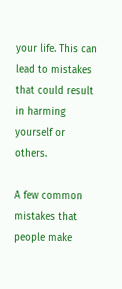your life. This can lead to mistakes that could result in harming yourself or others.

A few common mistakes that people make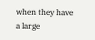when they have a large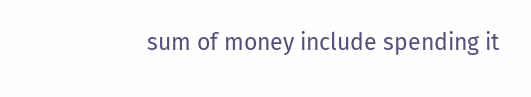sum of money include spending it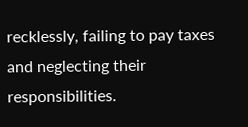recklessly, failing to pay taxes and neglecting their responsibilities.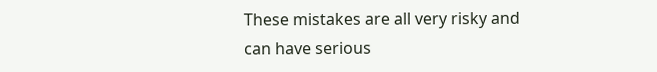These mistakes are all very risky and can have serious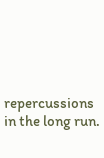repercussions in the long run.